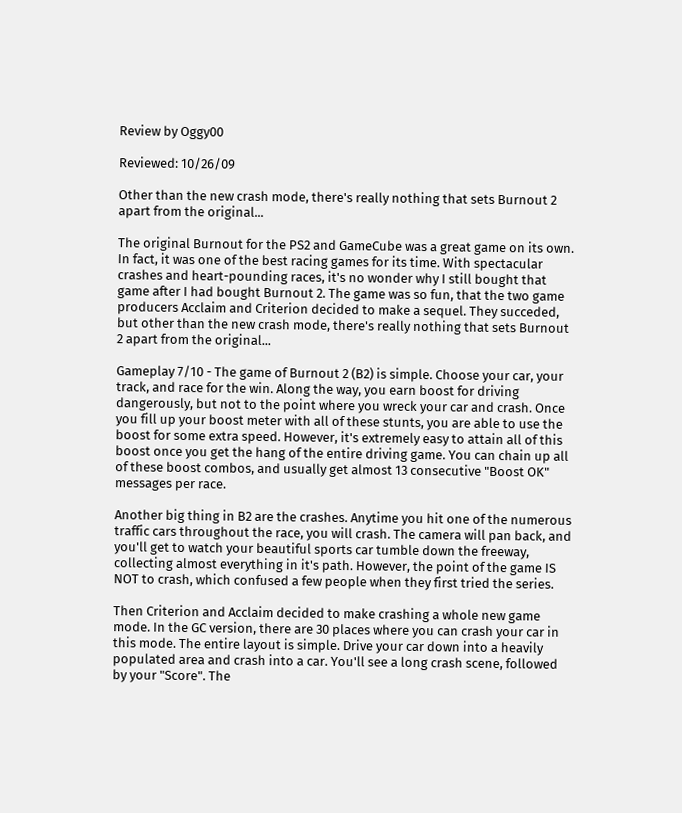Review by Oggy00

Reviewed: 10/26/09

Other than the new crash mode, there's really nothing that sets Burnout 2 apart from the original...

The original Burnout for the PS2 and GameCube was a great game on its own. In fact, it was one of the best racing games for its time. With spectacular crashes and heart-pounding races, it's no wonder why I still bought that game after I had bought Burnout 2. The game was so fun, that the two game producers Acclaim and Criterion decided to make a sequel. They succeded, but other than the new crash mode, there's really nothing that sets Burnout 2 apart from the original...

Gameplay 7/10 - The game of Burnout 2 (B2) is simple. Choose your car, your track, and race for the win. Along the way, you earn boost for driving dangerously, but not to the point where you wreck your car and crash. Once you fill up your boost meter with all of these stunts, you are able to use the boost for some extra speed. However, it's extremely easy to attain all of this boost once you get the hang of the entire driving game. You can chain up all of these boost combos, and usually get almost 13 consecutive "Boost OK" messages per race.

Another big thing in B2 are the crashes. Anytime you hit one of the numerous traffic cars throughout the race, you will crash. The camera will pan back, and you'll get to watch your beautiful sports car tumble down the freeway, collecting almost everything in it's path. However, the point of the game IS NOT to crash, which confused a few people when they first tried the series.

Then Criterion and Acclaim decided to make crashing a whole new game mode. In the GC version, there are 30 places where you can crash your car in this mode. The entire layout is simple. Drive your car down into a heavily populated area and crash into a car. You'll see a long crash scene, followed by your "Score". The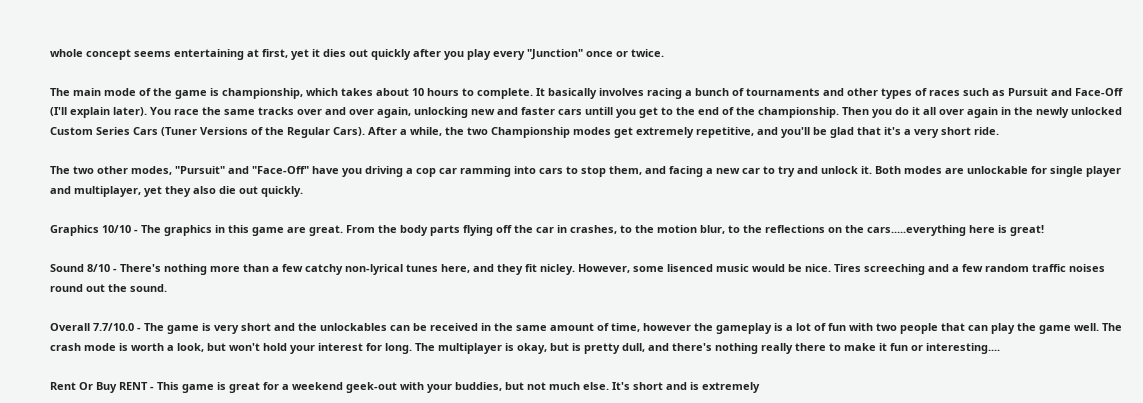whole concept seems entertaining at first, yet it dies out quickly after you play every "Junction" once or twice.

The main mode of the game is championship, which takes about 10 hours to complete. It basically involves racing a bunch of tournaments and other types of races such as Pursuit and Face-Off (I'll explain later). You race the same tracks over and over again, unlocking new and faster cars untill you get to the end of the championship. Then you do it all over again in the newly unlocked Custom Series Cars (Tuner Versions of the Regular Cars). After a while, the two Championship modes get extremely repetitive, and you'll be glad that it's a very short ride.

The two other modes, "Pursuit" and "Face-Off" have you driving a cop car ramming into cars to stop them, and facing a new car to try and unlock it. Both modes are unlockable for single player and multiplayer, yet they also die out quickly.

Graphics 10/10 - The graphics in this game are great. From the body parts flying off the car in crashes, to the motion blur, to the reflections on the cars.....everything here is great!

Sound 8/10 - There's nothing more than a few catchy non-lyrical tunes here, and they fit nicley. However, some lisenced music would be nice. Tires screeching and a few random traffic noises round out the sound.

Overall 7.7/10.0 - The game is very short and the unlockables can be received in the same amount of time, however the gameplay is a lot of fun with two people that can play the game well. The crash mode is worth a look, but won't hold your interest for long. The multiplayer is okay, but is pretty dull, and there's nothing really there to make it fun or interesting....

Rent Or Buy RENT - This game is great for a weekend geek-out with your buddies, but not much else. It's short and is extremely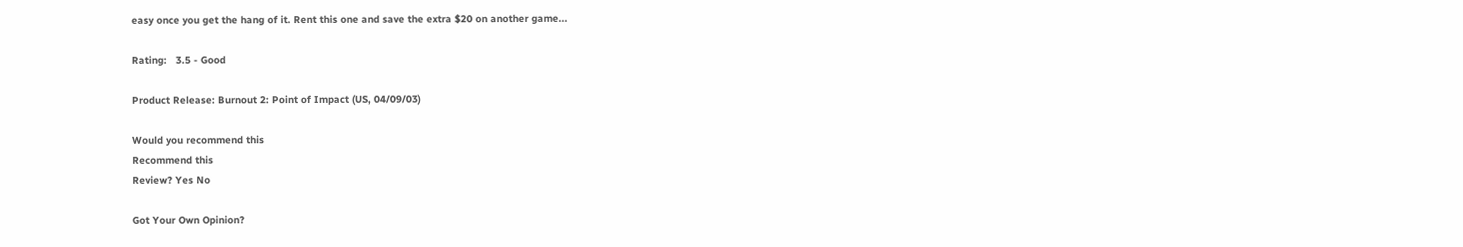easy once you get the hang of it. Rent this one and save the extra $20 on another game...

Rating:   3.5 - Good

Product Release: Burnout 2: Point of Impact (US, 04/09/03)

Would you recommend this
Recommend this
Review? Yes No

Got Your Own Opinion?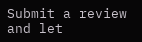Submit a review and let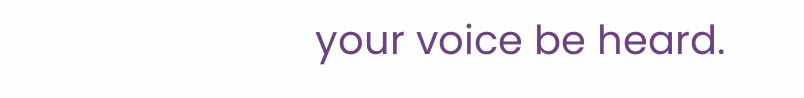your voice be heard.